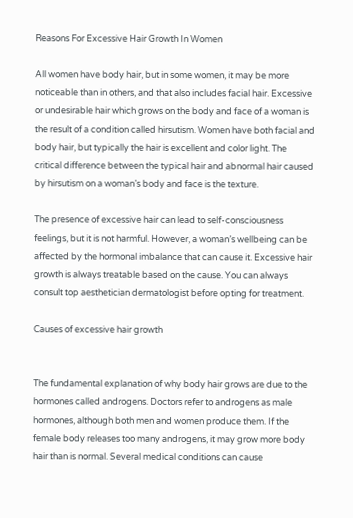Reasons For Excessive Hair Growth In Women

All women have body hair, but in some women, it may be more noticeable than in others, and that also includes facial hair. Excessive or undesirable hair which grows on the body and face of a woman is the result of a condition called hirsutism. Women have both facial and body hair, but typically the hair is excellent and color light. The critical difference between the typical hair and abnormal hair caused by hirsutism on a woman’s body and face is the texture.

The presence of excessive hair can lead to self-consciousness feelings, but it is not harmful. However, a woman’s wellbeing can be affected by the hormonal imbalance that can cause it. Excessive hair growth is always treatable based on the cause. You can always consult top aesthetician dermatologist before opting for treatment.

Causes of excessive hair growth


The fundamental explanation of why body hair grows are due to the hormones called androgens. Doctors refer to androgens as male hormones, although both men and women produce them. If the female body releases too many androgens, it may grow more body hair than is normal. Several medical conditions can cause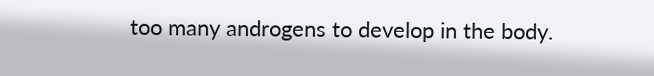too many androgens to develop in the body.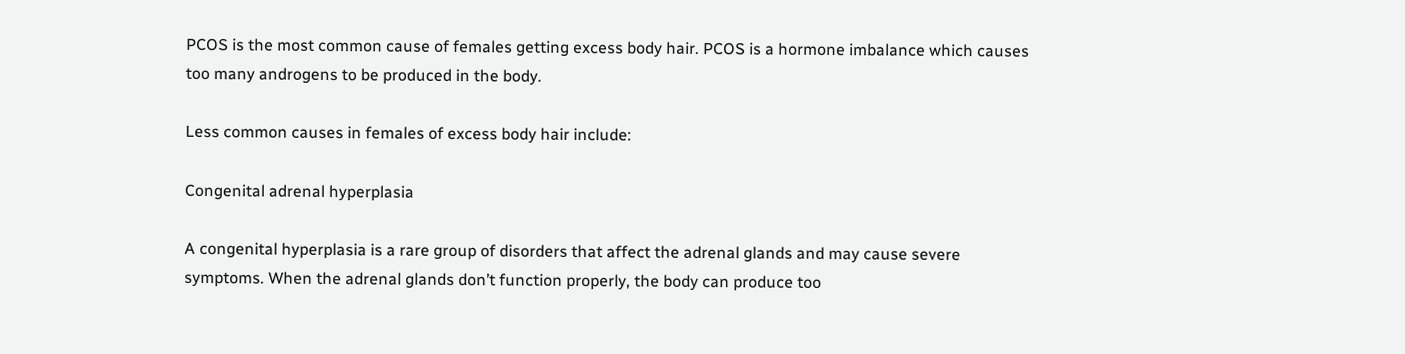PCOS is the most common cause of females getting excess body hair. PCOS is a hormone imbalance which causes too many androgens to be produced in the body.

Less common causes in females of excess body hair include:

Congenital adrenal hyperplasia

A congenital hyperplasia is a rare group of disorders that affect the adrenal glands and may cause severe symptoms. When the adrenal glands don’t function properly, the body can produce too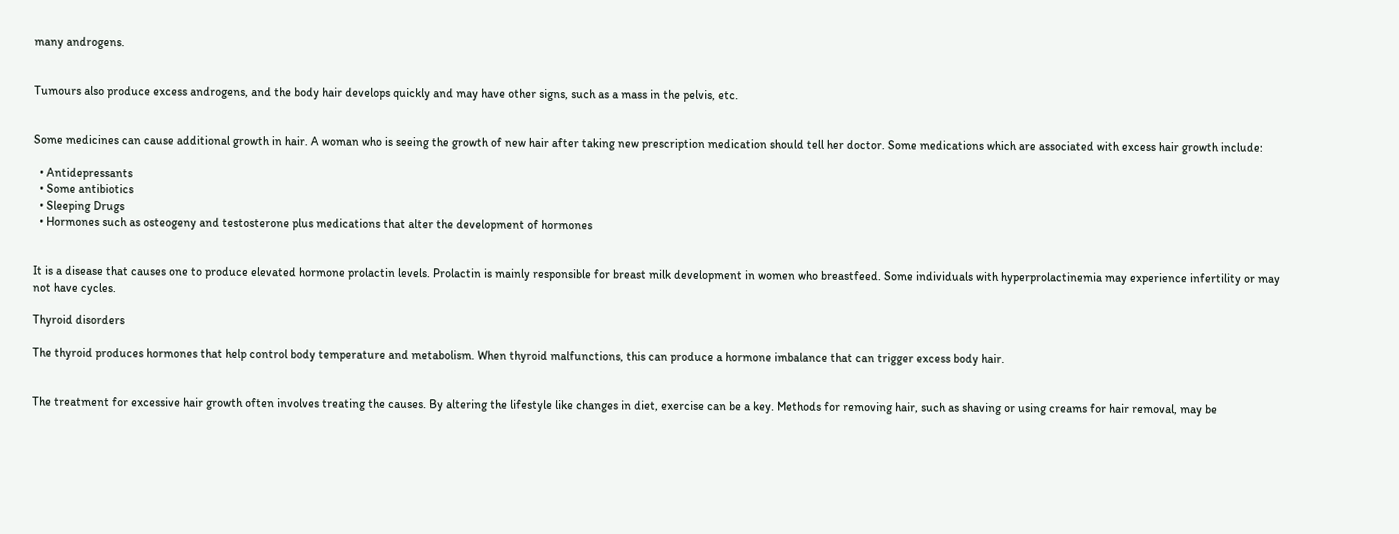many androgens.


Tumours also produce excess androgens, and the body hair develops quickly and may have other signs, such as a mass in the pelvis, etc.


Some medicines can cause additional growth in hair. A woman who is seeing the growth of new hair after taking new prescription medication should tell her doctor. Some medications which are associated with excess hair growth include:

  • Antidepressants
  • Some antibiotics
  • Sleeping Drugs
  • Hormones such as osteogeny and testosterone plus medications that alter the development of hormones


It is a disease that causes one to produce elevated hormone prolactin levels. Prolactin is mainly responsible for breast milk development in women who breastfeed. Some individuals with hyperprolactinemia may experience infertility or may not have cycles.

Thyroid disorders

The thyroid produces hormones that help control body temperature and metabolism. When thyroid malfunctions, this can produce a hormone imbalance that can trigger excess body hair.


The treatment for excessive hair growth often involves treating the causes. By altering the lifestyle like changes in diet, exercise can be a key. Methods for removing hair, such as shaving or using creams for hair removal, may be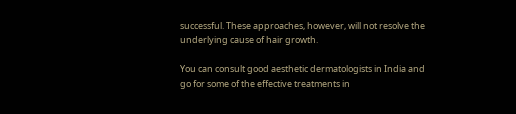successful. These approaches, however, will not resolve the underlying cause of hair growth.

You can consult good aesthetic dermatologists in India and go for some of the effective treatments in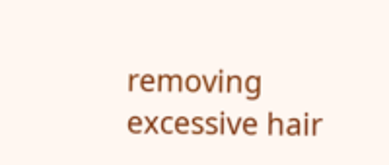removing excessive hair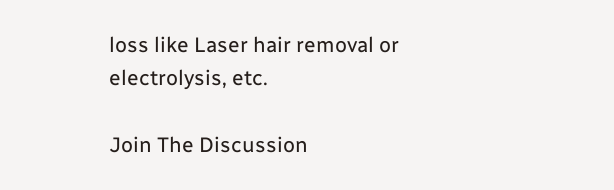loss like Laser hair removal or electrolysis, etc.

Join The Discussion